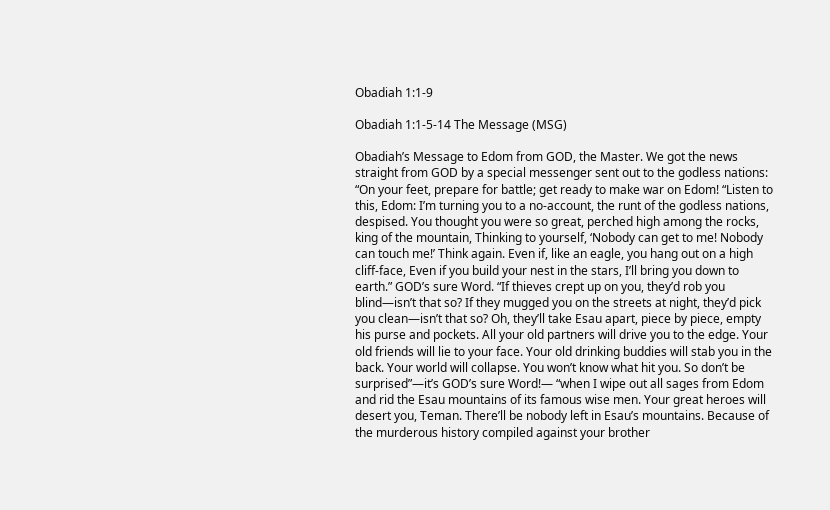Obadiah 1:1-9

Obadiah 1:1-5-14 The Message (MSG)

Obadiah’s Message to Edom from GOD, the Master. We got the news straight from GOD by a special messenger sent out to the godless nations: “On your feet, prepare for battle; get ready to make war on Edom! “Listen to this, Edom: I’m turning you to a no-account, the runt of the godless nations, despised. You thought you were so great, perched high among the rocks, king of the mountain, Thinking to yourself, ‘Nobody can get to me! Nobody can touch me!’ Think again. Even if, like an eagle, you hang out on a high cliff-face, Even if you build your nest in the stars, I’ll bring you down to earth.” GOD’s sure Word. “If thieves crept up on you, they’d rob you blind—isn’t that so? If they mugged you on the streets at night, they’d pick you clean—isn’t that so? Oh, they’ll take Esau apart, piece by piece, empty his purse and pockets. All your old partners will drive you to the edge. Your old friends will lie to your face. Your old drinking buddies will stab you in the back. Your world will collapse. You won’t know what hit you. So don’t be surprised”—it’s GOD’s sure Word!— “when I wipe out all sages from Edom and rid the Esau mountains of its famous wise men. Your great heroes will desert you, Teman. There’ll be nobody left in Esau’s mountains. Because of the murderous history compiled against your brother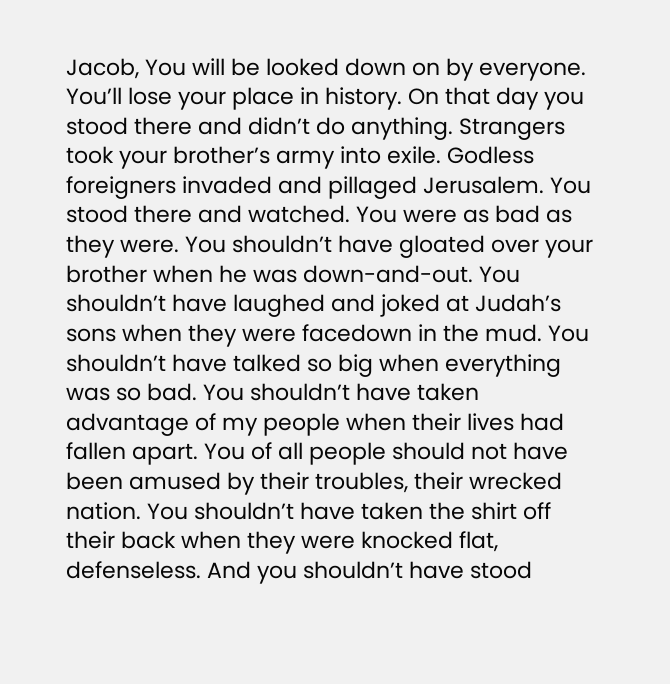Jacob, You will be looked down on by everyone. You’ll lose your place in history. On that day you stood there and didn’t do anything. Strangers took your brother’s army into exile. Godless foreigners invaded and pillaged Jerusalem. You stood there and watched. You were as bad as they were. You shouldn’t have gloated over your brother when he was down-and-out. You shouldn’t have laughed and joked at Judah’s sons when they were facedown in the mud. You shouldn’t have talked so big when everything was so bad. You shouldn’t have taken advantage of my people when their lives had fallen apart. You of all people should not have been amused by their troubles, their wrecked nation. You shouldn’t have taken the shirt off their back when they were knocked flat, defenseless. And you shouldn’t have stood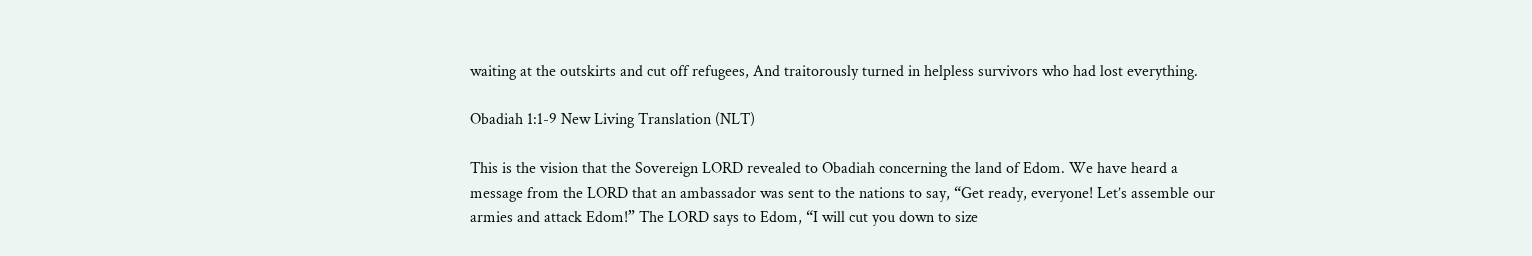waiting at the outskirts and cut off refugees, And traitorously turned in helpless survivors who had lost everything.

Obadiah 1:1-9 New Living Translation (NLT)

This is the vision that the Sovereign LORD revealed to Obadiah concerning the land of Edom. We have heard a message from the LORD that an ambassador was sent to the nations to say, “Get ready, everyone! Let’s assemble our armies and attack Edom!” The LORD says to Edom, “I will cut you down to size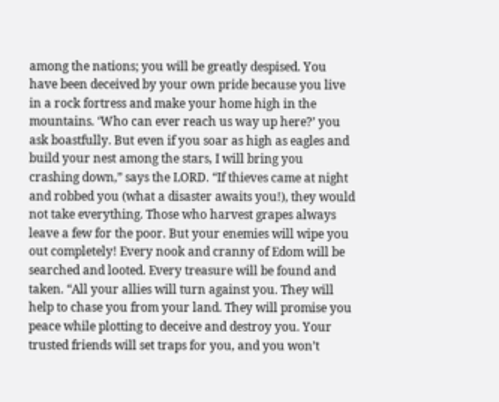among the nations; you will be greatly despised. You have been deceived by your own pride because you live in a rock fortress and make your home high in the mountains. ‘Who can ever reach us way up here?’ you ask boastfully. But even if you soar as high as eagles and build your nest among the stars, I will bring you crashing down,” says the LORD. “If thieves came at night and robbed you (what a disaster awaits you!), they would not take everything. Those who harvest grapes always leave a few for the poor. But your enemies will wipe you out completely! Every nook and cranny of Edom will be searched and looted. Every treasure will be found and taken. “All your allies will turn against you. They will help to chase you from your land. They will promise you peace while plotting to deceive and destroy you. Your trusted friends will set traps for you, and you won’t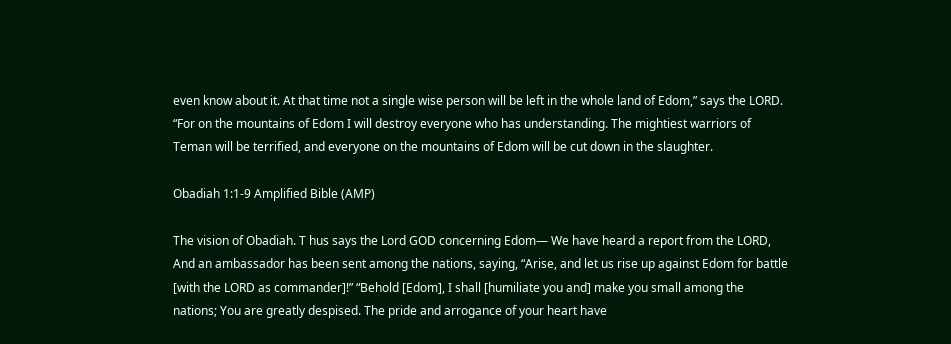even know about it. At that time not a single wise person will be left in the whole land of Edom,” says the LORD. “For on the mountains of Edom I will destroy everyone who has understanding. The mightiest warriors of Teman will be terrified, and everyone on the mountains of Edom will be cut down in the slaughter.

Obadiah 1:1-9 Amplified Bible (AMP)

The vision of Obadiah. T hus says the Lord GOD concerning Edom— We have heard a report from the LORD, And an ambassador has been sent among the nations, saying, “Arise, and let us rise up against Edom for battle [with the LORD as commander]!” “Behold [Edom], I shall [humiliate you and] make you small among the nations; You are greatly despised. The pride and arrogance of your heart have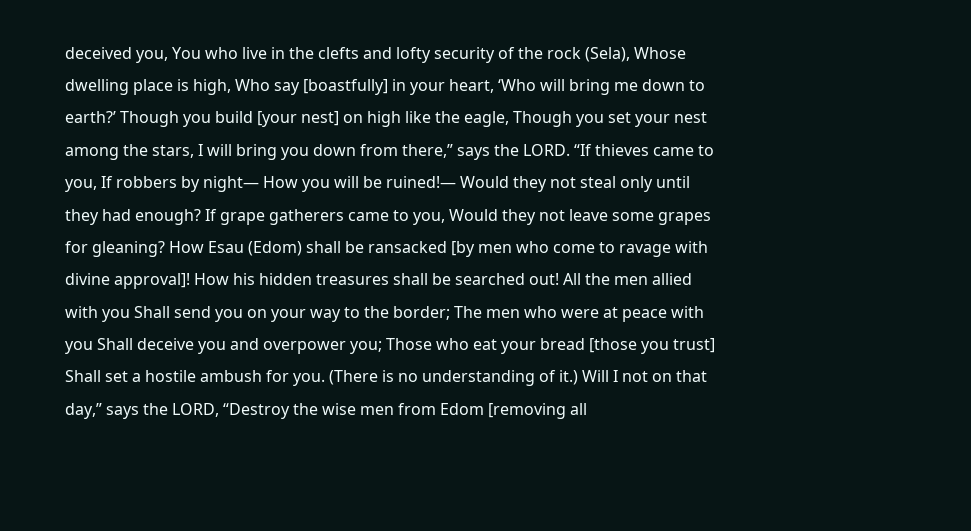deceived you, You who live in the clefts and lofty security of the rock (Sela), Whose dwelling place is high, Who say [boastfully] in your heart, ‘Who will bring me down to earth?’ Though you build [your nest] on high like the eagle, Though you set your nest among the stars, I will bring you down from there,” says the LORD. “If thieves came to you, If robbers by night— How you will be ruined!— Would they not steal only until they had enough? If grape gatherers came to you, Would they not leave some grapes for gleaning? How Esau (Edom) shall be ransacked [by men who come to ravage with divine approval]! How his hidden treasures shall be searched out! All the men allied with you Shall send you on your way to the border; The men who were at peace with you Shall deceive you and overpower you; Those who eat your bread [those you trust] Shall set a hostile ambush for you. (There is no understanding of it.) Will I not on that day,” says the LORD, “Destroy the wise men from Edom [removing all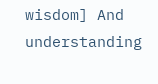wisdom] And understanding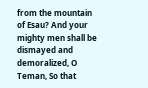from the mountain of Esau? And your mighty men shall be dismayed and demoralized, O Teman, So that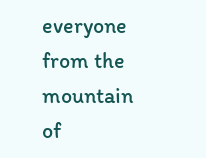everyone from the mountain of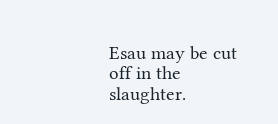Esau may be cut off in the slaughter.